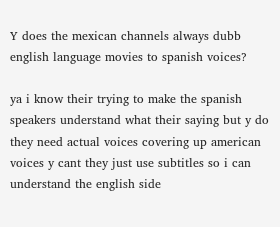Y does the mexican channels always dubb english language movies to spanish voices?

ya i know their trying to make the spanish speakers understand what their saying but y do they need actual voices covering up american voices y cant they just use subtitles so i can understand the english side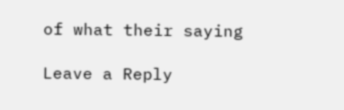of what their saying

Leave a Reply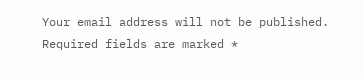Your email address will not be published. Required fields are marked *